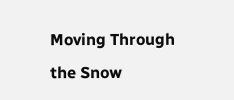Moving Through the Snow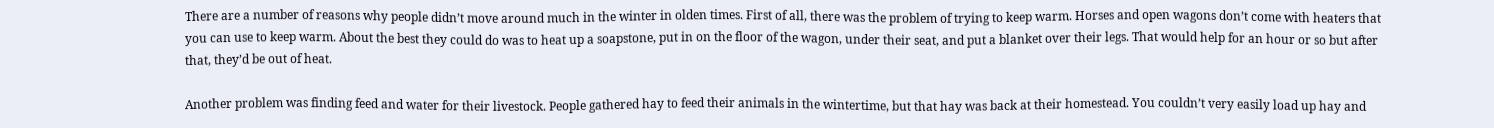There are a number of reasons why people didn’t move around much in the winter in olden times. First of all, there was the problem of trying to keep warm. Horses and open wagons don’t come with heaters that you can use to keep warm. About the best they could do was to heat up a soapstone, put in on the floor of the wagon, under their seat, and put a blanket over their legs. That would help for an hour or so but after that, they’d be out of heat.

Another problem was finding feed and water for their livestock. People gathered hay to feed their animals in the wintertime, but that hay was back at their homestead. You couldn’t very easily load up hay and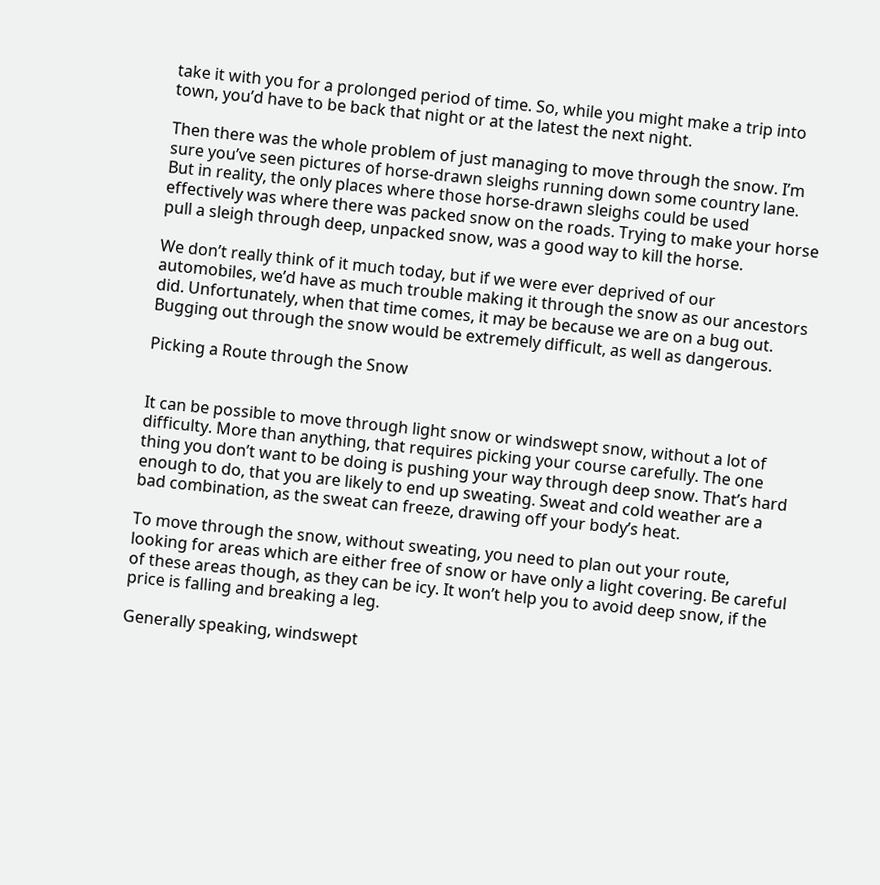take it with you for a prolonged period of time. So, while you might make a trip into town, you’d have to be back that night or at the latest the next night.

Then there was the whole problem of just managing to move through the snow. I’m sure you’ve seen pictures of horse-drawn sleighs running down some country lane. But in reality, the only places where those horse-drawn sleighs could be used effectively was where there was packed snow on the roads. Trying to make your horse pull a sleigh through deep, unpacked snow, was a good way to kill the horse.

We don’t really think of it much today, but if we were ever deprived of our automobiles, we’d have as much trouble making it through the snow as our ancestors did. Unfortunately, when that time comes, it may be because we are on a bug out. Bugging out through the snow would be extremely difficult, as well as dangerous.

Picking a Route through the Snow


It can be possible to move through light snow or windswept snow, without a lot of difficulty. More than anything, that requires picking your course carefully. The one thing you don’t want to be doing is pushing your way through deep snow. That’s hard enough to do, that you are likely to end up sweating. Sweat and cold weather are a bad combination, as the sweat can freeze, drawing off your body’s heat.

To move through the snow, without sweating, you need to plan out your route, looking for areas which are either free of snow or have only a light covering. Be careful of these areas though, as they can be icy. It won’t help you to avoid deep snow, if the price is falling and breaking a leg.

Generally speaking, windswept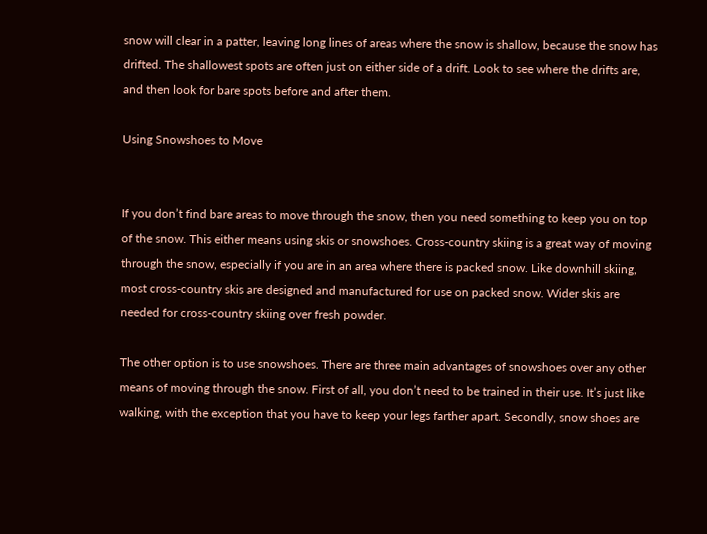snow will clear in a patter, leaving long lines of areas where the snow is shallow, because the snow has drifted. The shallowest spots are often just on either side of a drift. Look to see where the drifts are, and then look for bare spots before and after them.

Using Snowshoes to Move


If you don’t find bare areas to move through the snow, then you need something to keep you on top of the snow. This either means using skis or snowshoes. Cross-country skiing is a great way of moving through the snow, especially if you are in an area where there is packed snow. Like downhill skiing, most cross-country skis are designed and manufactured for use on packed snow. Wider skis are needed for cross-country skiing over fresh powder.

The other option is to use snowshoes. There are three main advantages of snowshoes over any other means of moving through the snow. First of all, you don’t need to be trained in their use. It’s just like walking, with the exception that you have to keep your legs farther apart. Secondly, snow shoes are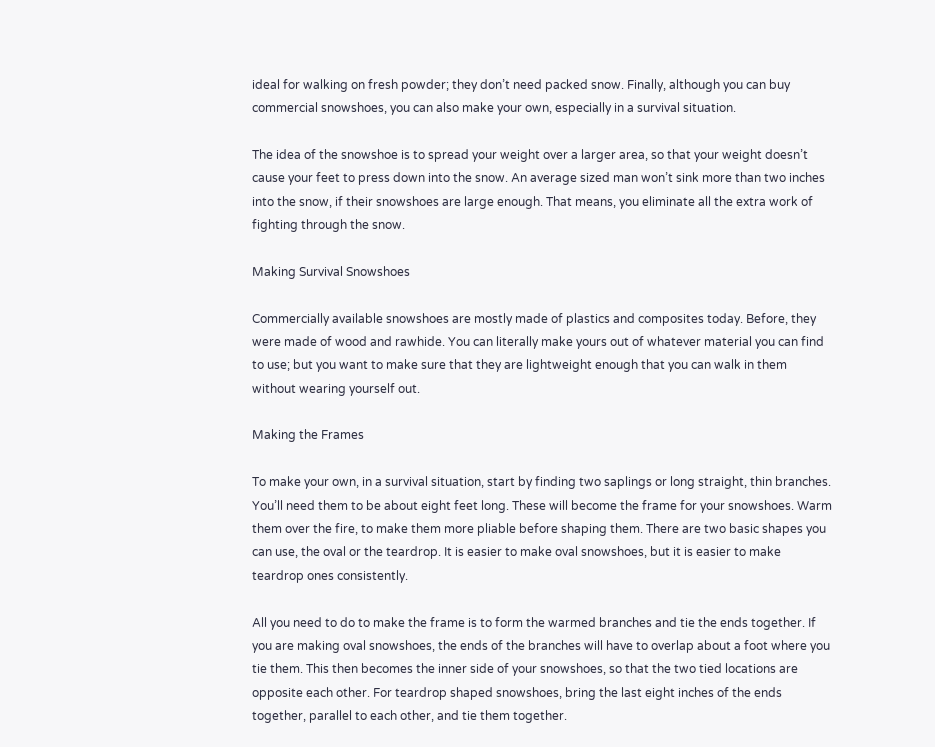ideal for walking on fresh powder; they don’t need packed snow. Finally, although you can buy commercial snowshoes, you can also make your own, especially in a survival situation.

The idea of the snowshoe is to spread your weight over a larger area, so that your weight doesn’t cause your feet to press down into the snow. An average sized man won’t sink more than two inches into the snow, if their snowshoes are large enough. That means, you eliminate all the extra work of fighting through the snow.

Making Survival Snowshoes

Commercially available snowshoes are mostly made of plastics and composites today. Before, they were made of wood and rawhide. You can literally make yours out of whatever material you can find to use; but you want to make sure that they are lightweight enough that you can walk in them without wearing yourself out.

Making the Frames

To make your own, in a survival situation, start by finding two saplings or long straight, thin branches. You’ll need them to be about eight feet long. These will become the frame for your snowshoes. Warm them over the fire, to make them more pliable before shaping them. There are two basic shapes you can use, the oval or the teardrop. It is easier to make oval snowshoes, but it is easier to make teardrop ones consistently.

All you need to do to make the frame is to form the warmed branches and tie the ends together. If you are making oval snowshoes, the ends of the branches will have to overlap about a foot where you tie them. This then becomes the inner side of your snowshoes, so that the two tied locations are opposite each other. For teardrop shaped snowshoes, bring the last eight inches of the ends together, parallel to each other, and tie them together.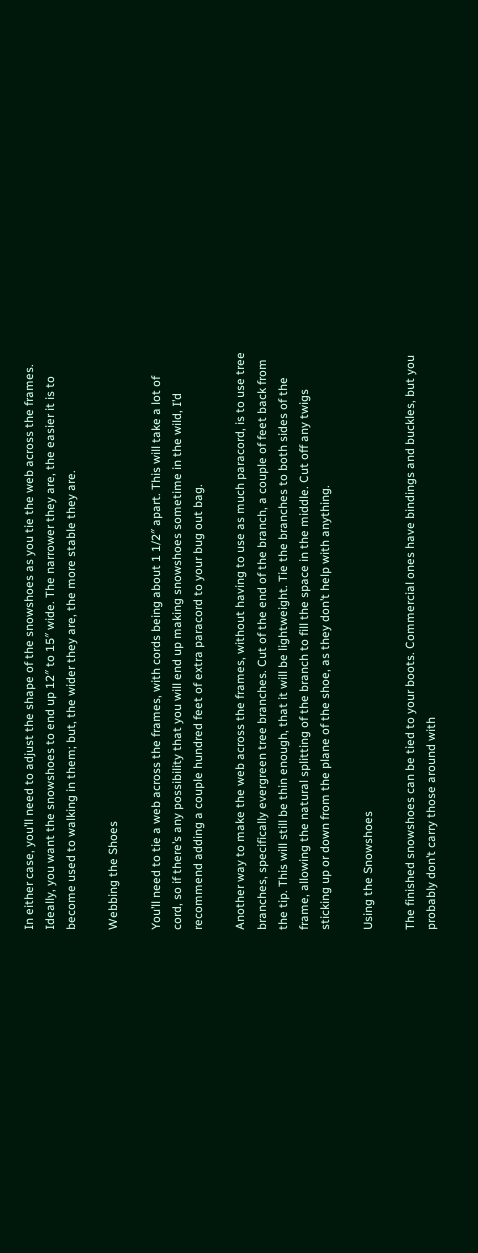In either case, you’ll need to adjust the shape of the snowshoes as you tie the web across the frames. Ideally, you want the snowshoes to end up 12″ to 15″ wide. The narrower they are, the easier it is to become used to walking in them; but, the wider they are, the more stable they are.

Webbing the Shoes

You’ll need to tie a web across the frames, with cords being about 1 1/2″ apart. This will take a lot of cord, so if there’s any possibility that you will end up making snowshoes sometime in the wild, I’d recommend adding a couple hundred feet of extra paracord to your bug out bag.

Another way to make the web across the frames, without having to use as much paracord, is to use tree branches, specifically evergreen tree branches. Cut of the end of the branch, a couple of feet back from the tip. This will still be thin enough, that it will be lightweight. Tie the branches to both sides of the frame, allowing the natural splitting of the branch to fill the space in the middle. Cut off any twigs sticking up or down from the plane of the shoe, as they don’t help with anything.

Using the Snowshoes

The finished snowshoes can be tied to your boots. Commercial ones have bindings and buckles, but you probably don’t carry those around with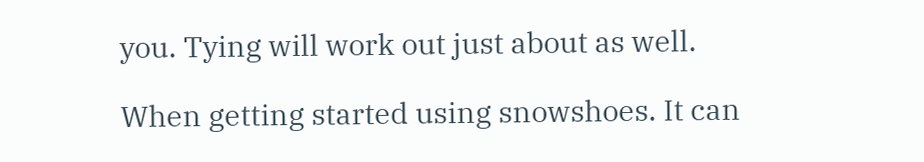you. Tying will work out just about as well.

When getting started using snowshoes. It can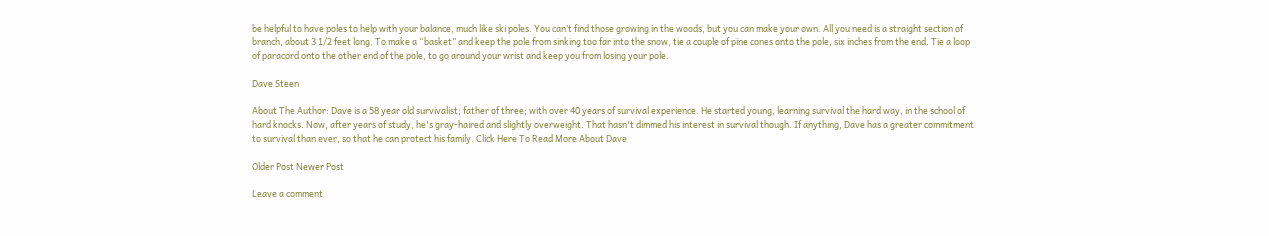be helpful to have poles to help with your balance, much like ski poles. You can’t find those growing in the woods, but you can make your own. All you need is a straight section of branch, about 3 1/2 feet long. To make a “basket” and keep the pole from sinking too far into the snow, tie a couple of pine cones onto the pole, six inches from the end. Tie a loop of paracord onto the other end of the pole, to go around your wrist and keep you from losing your pole.

Dave Steen

About The Author: Dave is a 58 year old survivalist; father of three; with over 40 years of survival experience. He started young, learning survival the hard way, in the school of hard knocks. Now, after years of study, he's gray-haired and slightly overweight. That hasn't dimmed his interest in survival though. If anything, Dave has a greater commitment to survival than ever, so that he can protect his family. Click Here To Read More About Dave

Older Post Newer Post

Leave a comment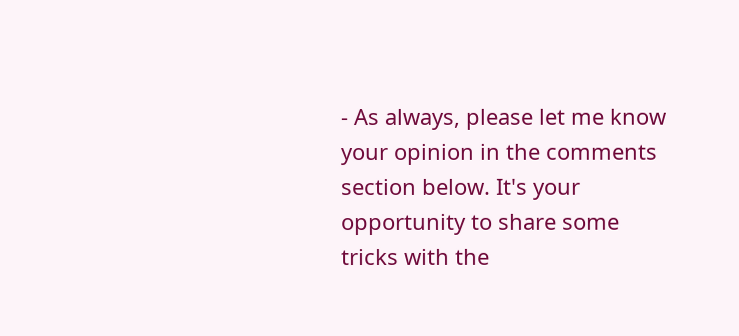- As always, please let me know your opinion in the comments section below. It's your opportunity to share some tricks with the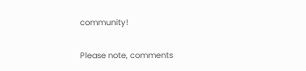community!

Please note, comments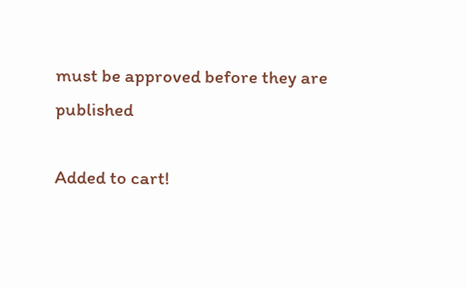must be approved before they are published

Added to cart!